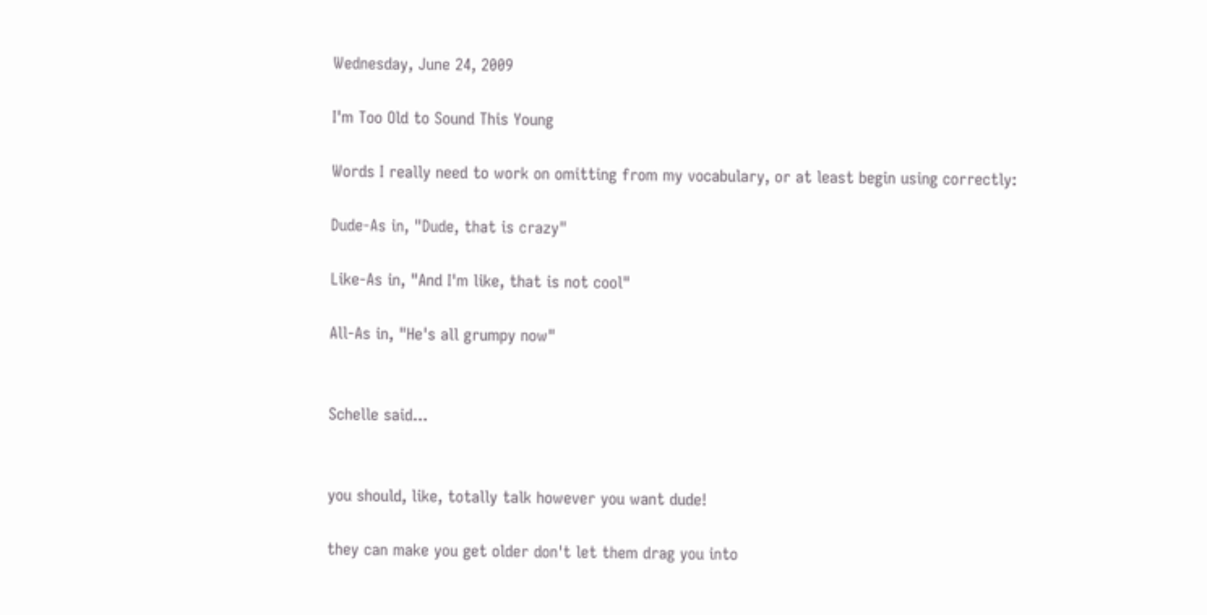Wednesday, June 24, 2009

I'm Too Old to Sound This Young

Words I really need to work on omitting from my vocabulary, or at least begin using correctly:

Dude-As in, "Dude, that is crazy"

Like-As in, "And I'm like, that is not cool"

All-As in, "He's all grumpy now"


Schelle said...


you should, like, totally talk however you want dude!

they can make you get older don't let them drag you into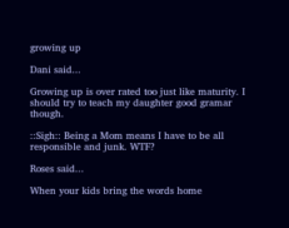growing up

Dani said...

Growing up is over rated too just like maturity. I should try to teach my daughter good gramar though.

::Sigh:: Being a Mom means I have to be all responsible and junk. WTF?

Roses said...

When your kids bring the words home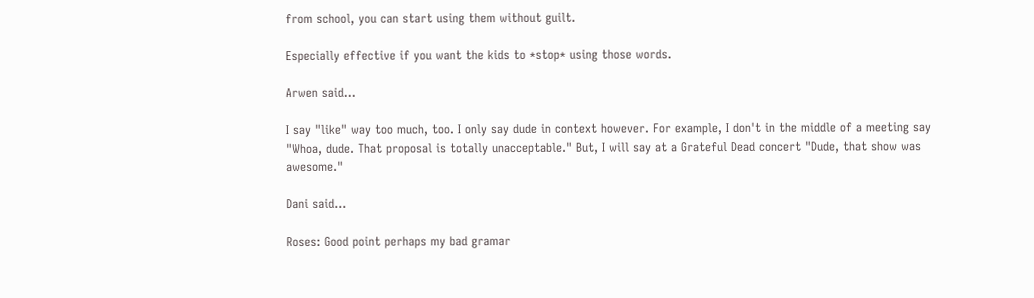from school, you can start using them without guilt.

Especially effective if you want the kids to *stop* using those words.

Arwen said...

I say "like" way too much, too. I only say dude in context however. For example, I don't in the middle of a meeting say "Whoa, dude. That proposal is totally unacceptable." But, I will say at a Grateful Dead concert "Dude, that show was awesome."

Dani said...

Roses: Good point perhaps my bad gramar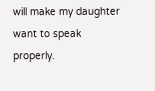will make my daughter want to speak properly.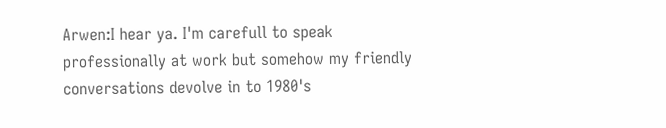Arwen:I hear ya. I'm carefull to speak professionally at work but somehow my friendly conversations devolve in to 1980's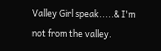Valley Girl speak.....& I'm not from the valley.